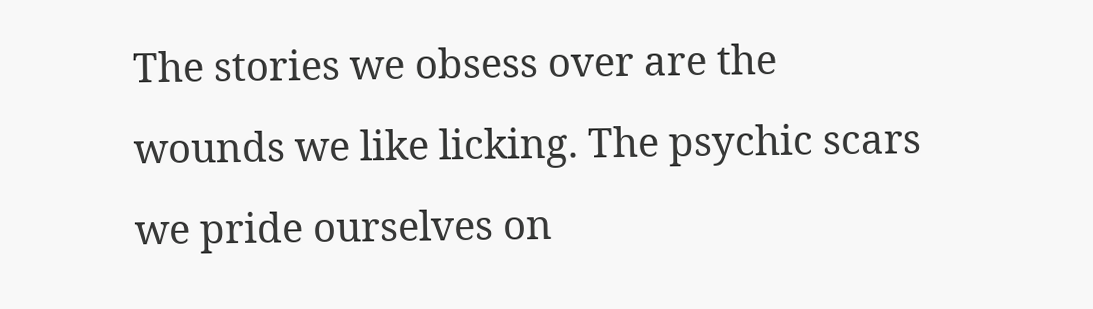The stories we obsess over are the wounds we like licking. The psychic scars we pride ourselves on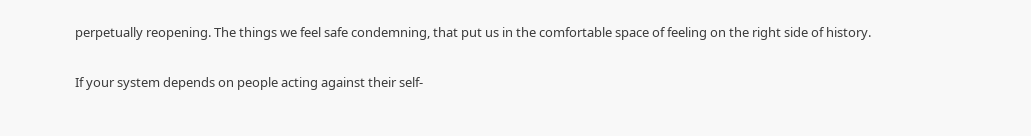perpetually reopening. The things we feel safe condemning, that put us in the comfortable space of feeling on the right side of history.

If your system depends on people acting against their self-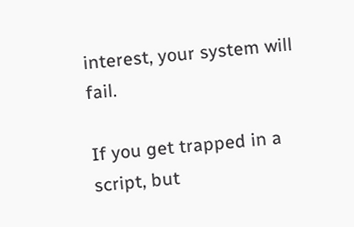interest, your system will fail.

If you get trapped in a script, but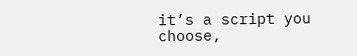it’s a script you choose,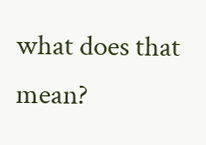what does that mean?